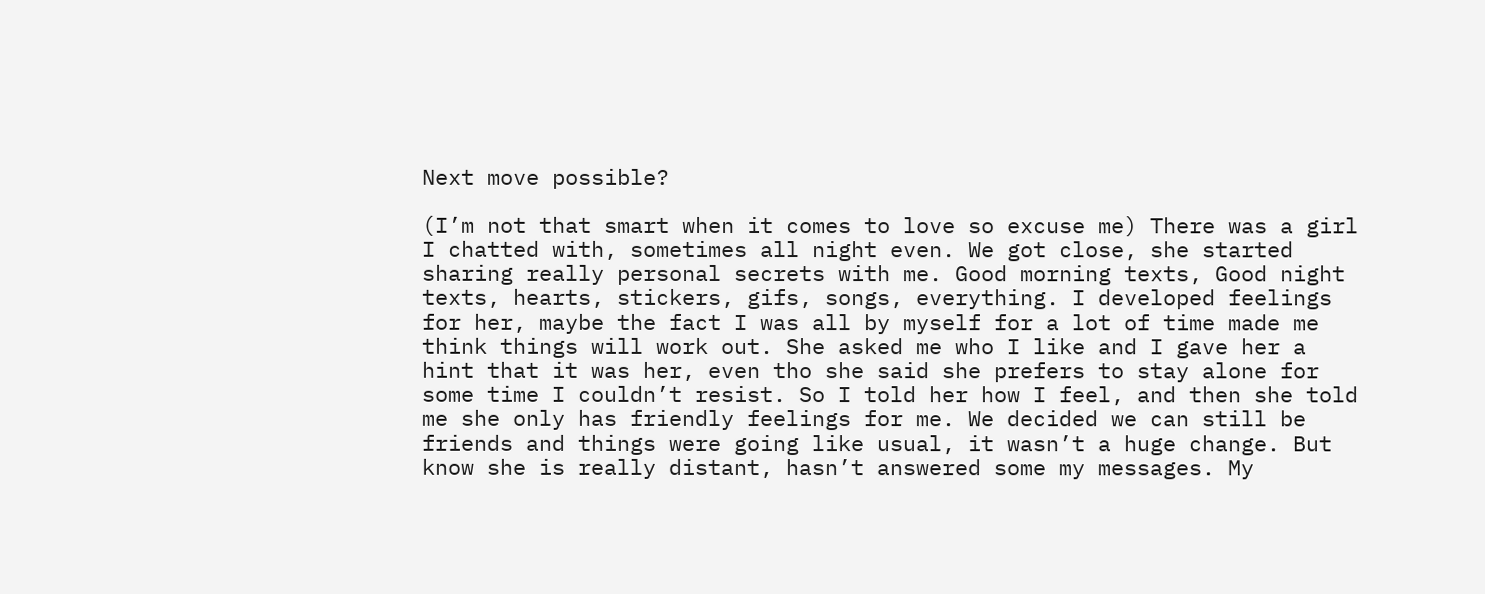Next move possible?

(I’m not that smart when it comes to love so excuse me) There was a girl I chatted with, sometimes all night even. We got close, she started sharing really personal secrets with me. Good morning texts, Good night texts, hearts, stickers, gifs, songs, everything. I developed feelings for her, maybe the fact I was all by myself for a lot of time made me think things will work out. She asked me who I like and I gave her a hint that it was her, even tho she said she prefers to stay alone for some time I couldn’t resist. So I told her how I feel, and then she told me she only has friendly feelings for me. We decided we can still be friends and things were going like usual, it wasn’t a huge change. But know she is really distant, hasn’t answered some my messages. My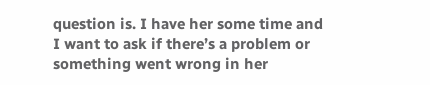question is. I have her some time and I want to ask if there’s a problem or something went wrong in her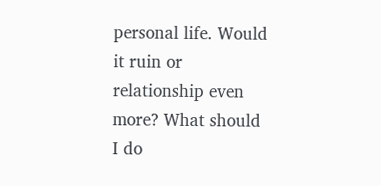personal life. Would it ruin or relationship even more? What should I do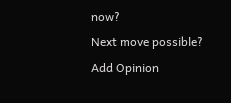now?
Next move possible?
Add Opinion